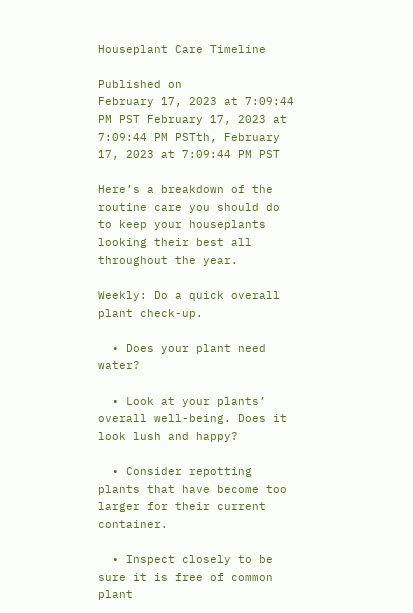Houseplant Care Timeline

Published on
February 17, 2023 at 7:09:44 PM PST February 17, 2023 at 7:09:44 PM PSTth, February 17, 2023 at 7:09:44 PM PST

Here’s a breakdown of the routine care you should do to keep your houseplants looking their best all throughout the year.

Weekly: Do a quick overall plant check-up.

  • Does your plant need water?

  • Look at your plants’ overall well-being. Does it look lush and happy?

  • Consider repotting plants that have become too larger for their current container.

  • Inspect closely to be sure it is free of common plant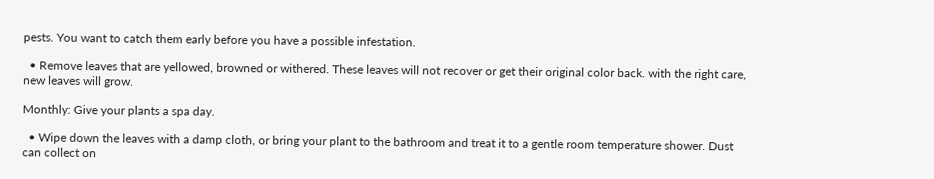pests. You want to catch them early before you have a possible infestation.

  • Remove leaves that are yellowed, browned or withered. These leaves will not recover or get their original color back. with the right care, new leaves will grow.

Monthly: Give your plants a spa day.

  • Wipe down the leaves with a damp cloth, or bring your plant to the bathroom and treat it to a gentle room temperature shower. Dust can collect on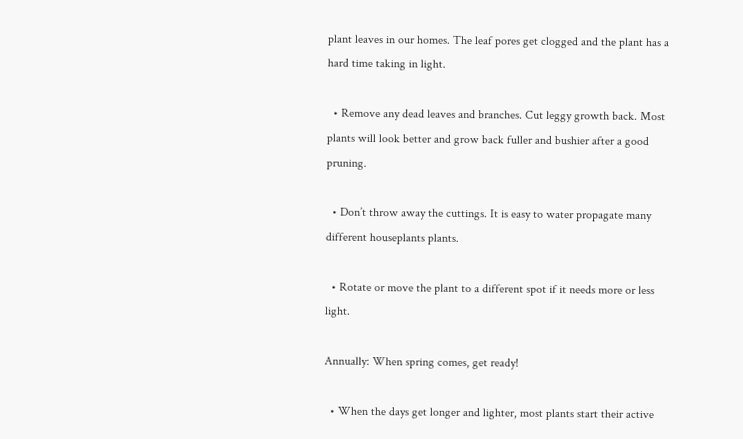plant leaves in our homes. The leaf pores get clogged and the plant has a hard time taking in light.

  • Remove any dead leaves and branches. Cut leggy growth back. Most plants will look better and grow back fuller and bushier after a good pruning.

  • Don’t throw away the cuttings. It is easy to water propagate many different houseplants plants.

  • Rotate or move the plant to a different spot if it needs more or less light.

Annually: When spring comes, get ready!

  • When the days get longer and lighter, most plants start their active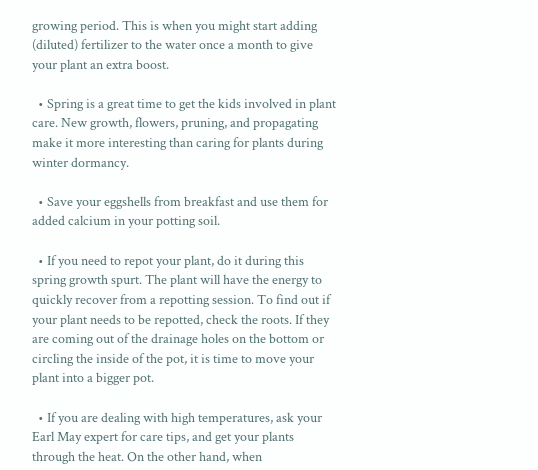growing period. This is when you might start adding (diluted) fertilizer to the water once a month to give your plant an extra boost.

  • Spring is a great time to get the kids involved in plant care. New growth, flowers, pruning, and propagating make it more interesting than caring for plants during winter dormancy.

  • Save your eggshells from breakfast and use them for added calcium in your potting soil.

  • If you need to repot your plant, do it during this spring growth spurt. The plant will have the energy to quickly recover from a repotting session. To find out if your plant needs to be repotted, check the roots. If they are coming out of the drainage holes on the bottom or circling the inside of the pot, it is time to move your plant into a bigger pot.

  • If you are dealing with high temperatures, ask your Earl May expert for care tips, and get your plants through the heat. On the other hand, when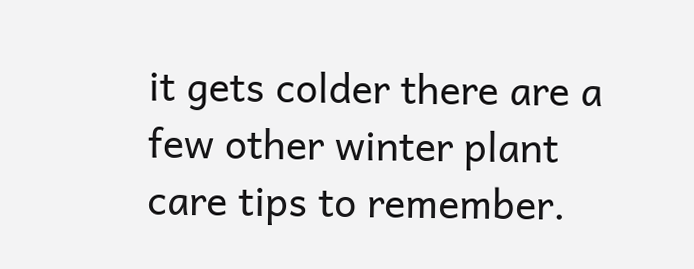it gets colder there are a few other winter plant care tips to remember.